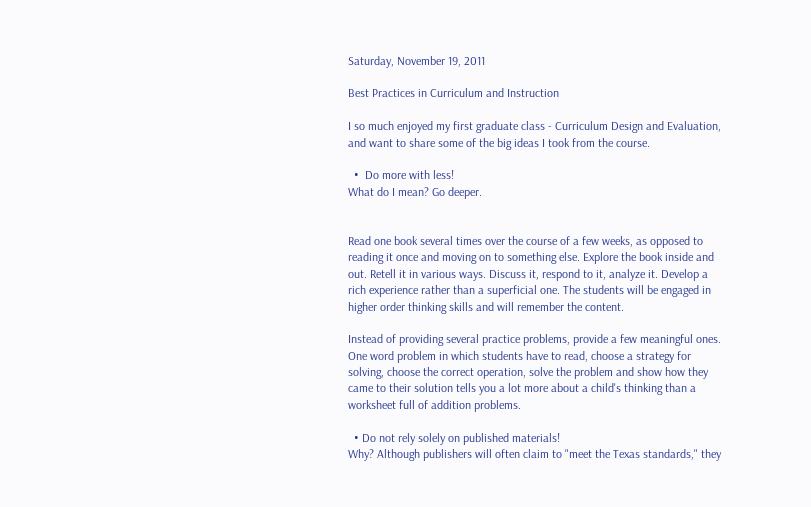Saturday, November 19, 2011

Best Practices in Curriculum and Instruction

I so much enjoyed my first graduate class - Curriculum Design and Evaluation, and want to share some of the big ideas I took from the course.

  •  Do more with less!
What do I mean? Go deeper.


Read one book several times over the course of a few weeks, as opposed to reading it once and moving on to something else. Explore the book inside and out. Retell it in various ways. Discuss it, respond to it, analyze it. Develop a rich experience rather than a superficial one. The students will be engaged in higher order thinking skills and will remember the content.

Instead of providing several practice problems, provide a few meaningful ones. One word problem in which students have to read, choose a strategy for solving, choose the correct operation, solve the problem and show how they came to their solution tells you a lot more about a child's thinking than a worksheet full of addition problems.

  • Do not rely solely on published materials!
Why? Although publishers will often claim to "meet the Texas standards," they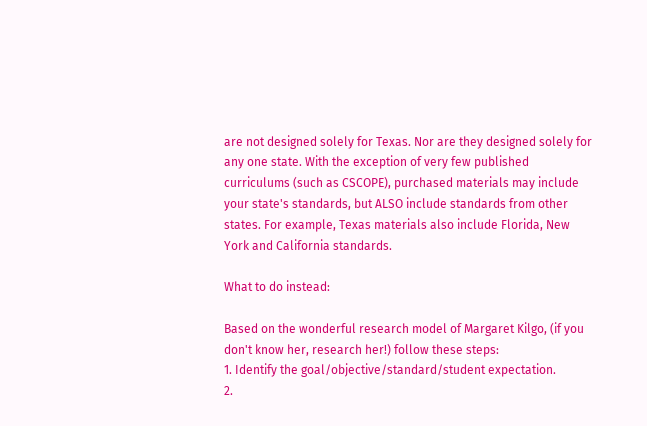are not designed solely for Texas. Nor are they designed solely for any one state. With the exception of very few published curriculums (such as CSCOPE), purchased materials may include your state's standards, but ALSO include standards from other states. For example, Texas materials also include Florida, New York and California standards.

What to do instead:

Based on the wonderful research model of Margaret Kilgo, (if you don't know her, research her!) follow these steps:
1. Identify the goal/objective/standard/student expectation.
2.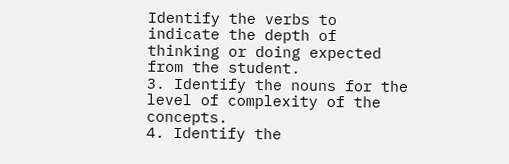Identify the verbs to indicate the depth of thinking or doing expected from the student.
3. Identify the nouns for the level of complexity of the concepts.
4. Identify the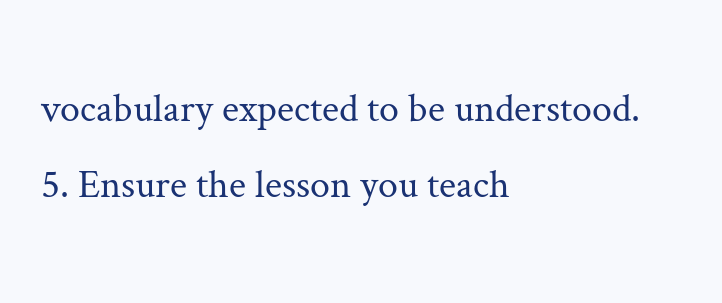vocabulary expected to be understood.
5. Ensure the lesson you teach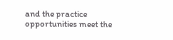and the practice opportunities meet the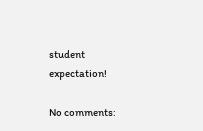student expectation!

No comments: